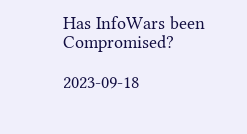Has InfoWars been Compromised?

2023-09-18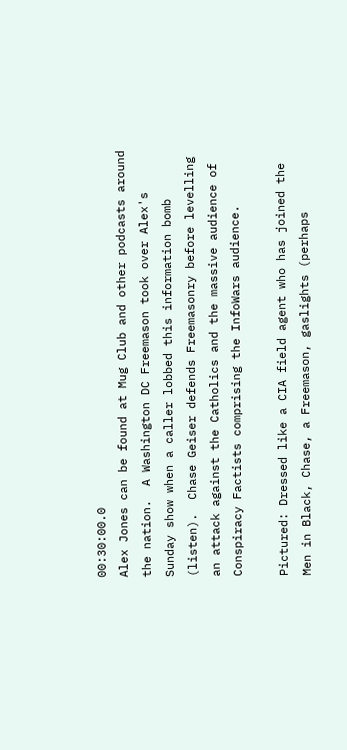00:30:00.0
Alex Jones can be found at Mug Club and other podcasts around the nation.  A Washington DC Freemason took over Alex's Sunday show when a caller lobbed this information bomb (listen).  Chase Geiser defends Freemasonry before levelling an attack against the Catholics and the massive audience of Conspiracy Factists comprising the InfoWars audience.

Pictured: Dressed like a CIA field agent who has joined the Men in Black, Chase, a Freemason, gaslights (perhaps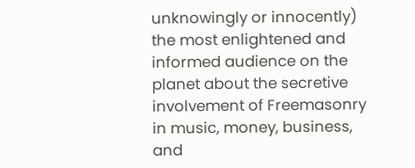unknowingly or innocently) the most enlightened and informed audience on the planet about the secretive involvement of Freemasonry in music, money, business, and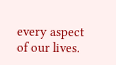every aspect of our lives.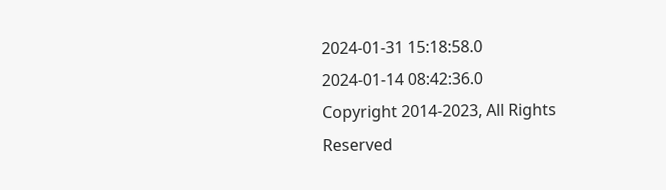2024-01-31 15:18:58.0
2024-01-14 08:42:36.0
Copyright 2014-2023, All Rights Reserved